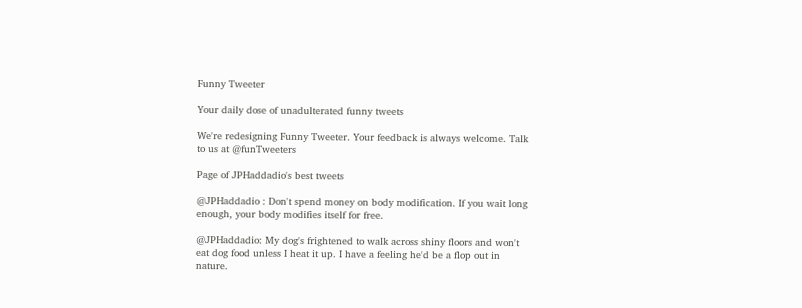Funny Tweeter

Your daily dose of unadulterated funny tweets

We're redesigning Funny Tweeter. Your feedback is always welcome. Talk to us at @funTweeters

Page of JPHaddadio's best tweets

@JPHaddadio : Don't spend money on body modification. If you wait long enough, your body modifies itself for free.

@JPHaddadio: My dog's frightened to walk across shiny floors and won't eat dog food unless I heat it up. I have a feeling he'd be a flop out in nature.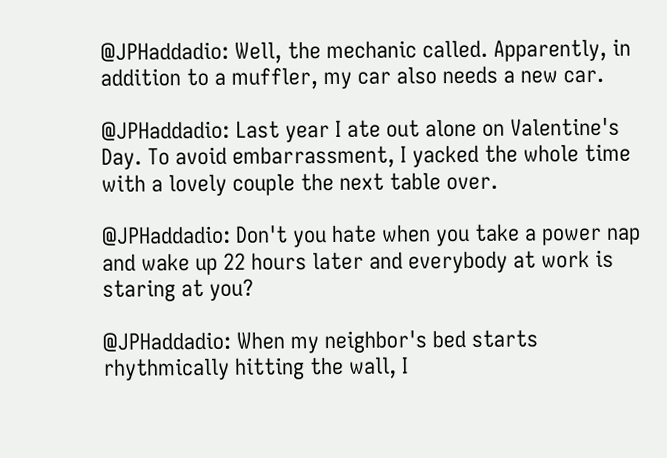@JPHaddadio: Well, the mechanic called. Apparently, in addition to a muffler, my car also needs a new car.

@JPHaddadio: Last year I ate out alone on Valentine's Day. To avoid embarrassment, I yacked the whole time with a lovely couple the next table over.

@JPHaddadio: Don't you hate when you take a power nap and wake up 22 hours later and everybody at work is staring at you?

@JPHaddadio: When my neighbor's bed starts rhythmically hitting the wall, I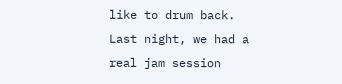like to drum back. Last night, we had a real jam session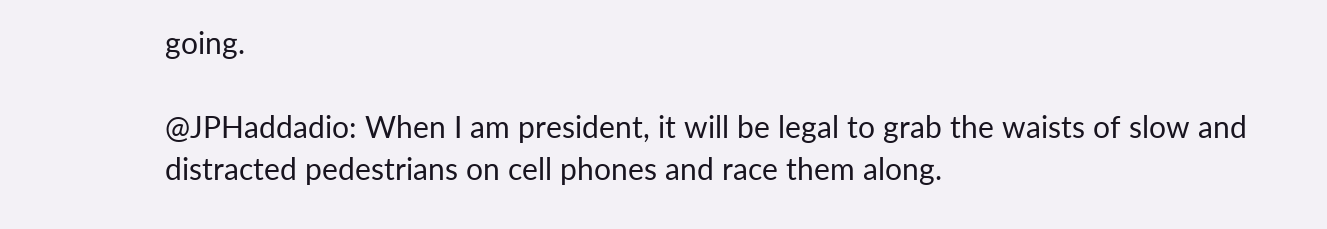going.

@JPHaddadio: When I am president, it will be legal to grab the waists of slow and distracted pedestrians on cell phones and race them along.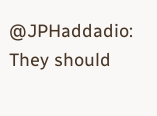@JPHaddadio: They should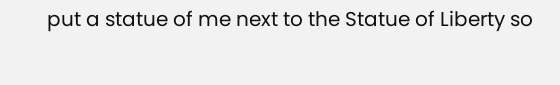put a statue of me next to the Statue of Liberty so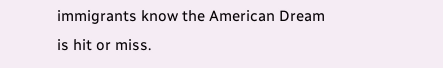immigrants know the American Dream is hit or miss.